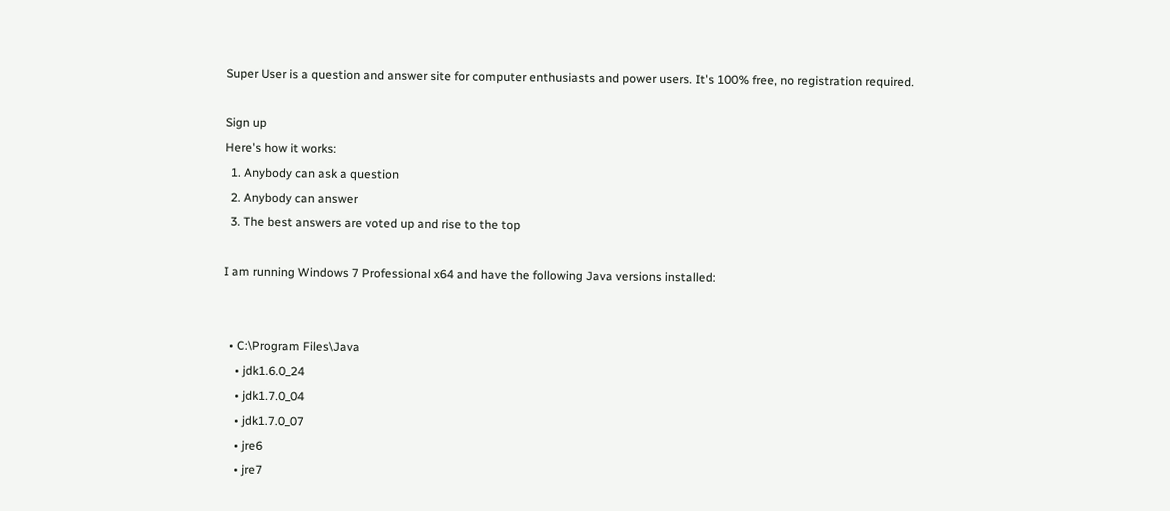Super User is a question and answer site for computer enthusiasts and power users. It's 100% free, no registration required.

Sign up
Here's how it works:
  1. Anybody can ask a question
  2. Anybody can answer
  3. The best answers are voted up and rise to the top

I am running Windows 7 Professional x64 and have the following Java versions installed:


  • C:\Program Files\Java
    • jdk1.6.0_24
    • jdk1.7.0_04
    • jdk1.7.0_07
    • jre6
    • jre7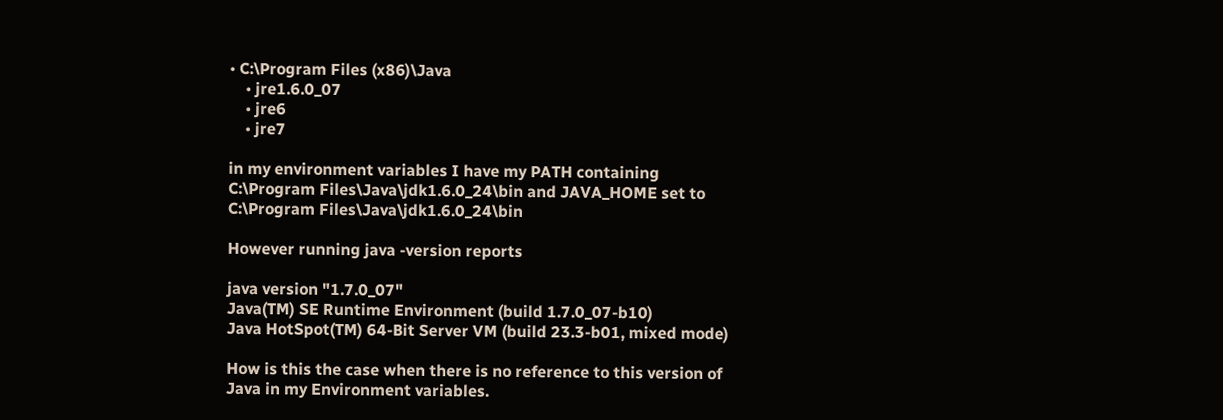• C:\Program Files (x86)\Java
    • jre1.6.0_07
    • jre6
    • jre7

in my environment variables I have my PATH containing C:\Program Files\Java\jdk1.6.0_24\bin and JAVA_HOME set to C:\Program Files\Java\jdk1.6.0_24\bin

However running java -version reports

java version "1.7.0_07"
Java(TM) SE Runtime Environment (build 1.7.0_07-b10)
Java HotSpot(TM) 64-Bit Server VM (build 23.3-b01, mixed mode)

How is this the case when there is no reference to this version of Java in my Environment variables.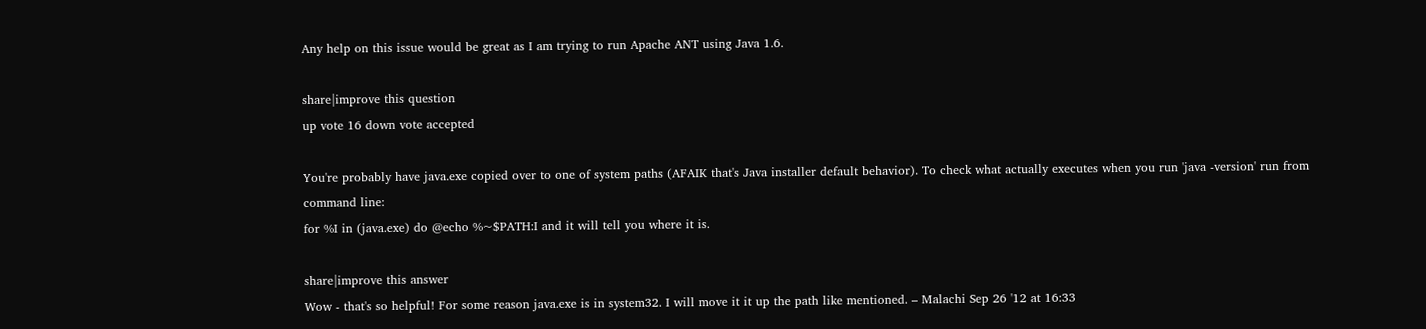Any help on this issue would be great as I am trying to run Apache ANT using Java 1.6.

share|improve this question
up vote 16 down vote accepted

You're probably have java.exe copied over to one of system paths (AFAIK that's Java installer default behavior). To check what actually executes when you run 'java -version' run from command line:
for %I in (java.exe) do @echo %~$PATH:I and it will tell you where it is.

share|improve this answer
Wow - that's so helpful! For some reason java.exe is in system32. I will move it it up the path like mentioned. – Malachi Sep 26 '12 at 16:33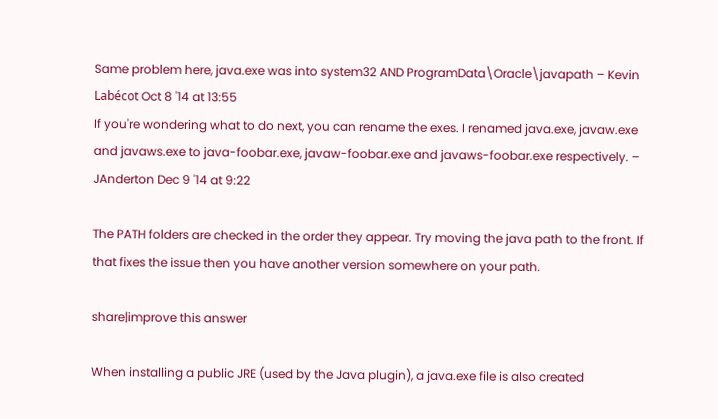Same problem here, java.exe was into system32 AND ProgramData\Oracle\javapath – Kevin Labécot Oct 8 '14 at 13:55
If you're wondering what to do next, you can rename the exes. I renamed java.exe, javaw.exe and javaws.exe to java-foobar.exe, javaw-foobar.exe and javaws-foobar.exe respectively. – JAnderton Dec 9 '14 at 9:22

The PATH folders are checked in the order they appear. Try moving the java path to the front. If that fixes the issue then you have another version somewhere on your path.

share|improve this answer

When installing a public JRE (used by the Java plugin), a java.exe file is also created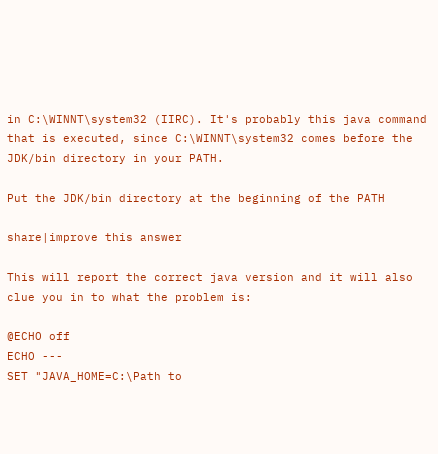in C:\WINNT\system32 (IIRC). It's probably this java command that is executed, since C:\WINNT\system32 comes before the JDK/bin directory in your PATH.

Put the JDK/bin directory at the beginning of the PATH

share|improve this answer

This will report the correct java version and it will also clue you in to what the problem is:

@ECHO off
ECHO ---
SET "JAVA_HOME=C:\Path to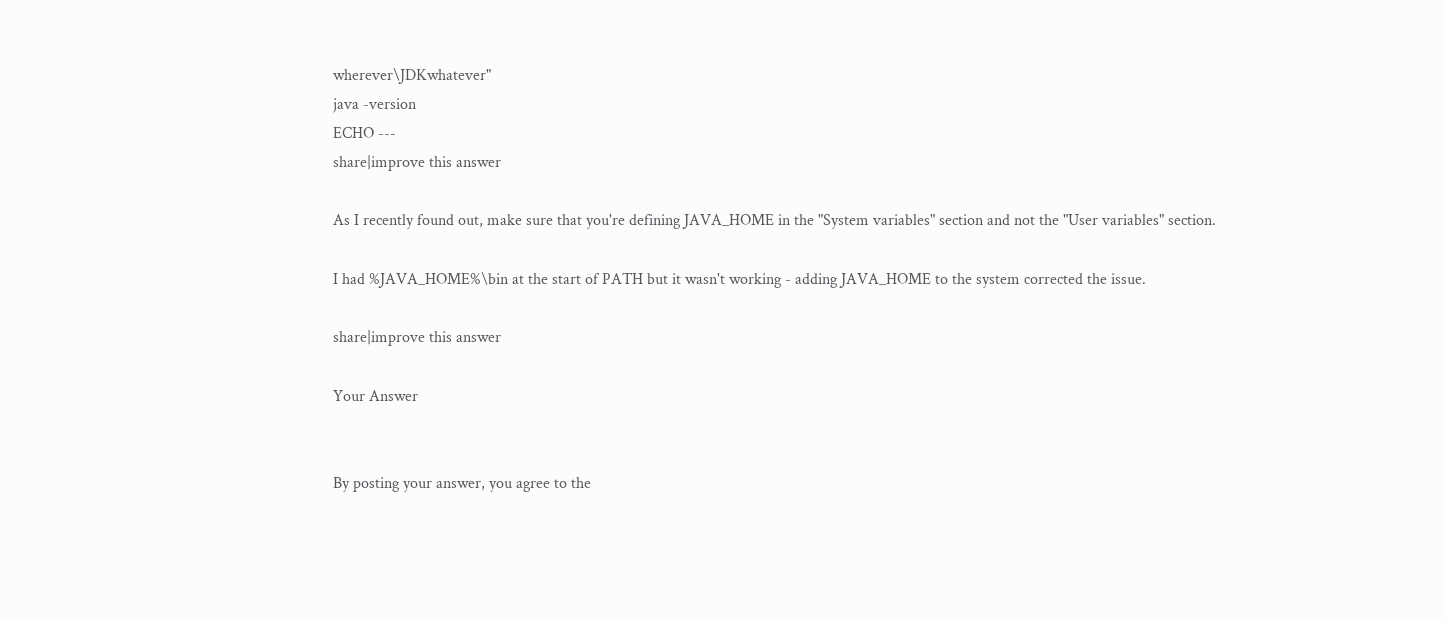wherever\JDKwhatever"
java -version
ECHO ---
share|improve this answer

As I recently found out, make sure that you're defining JAVA_HOME in the "System variables" section and not the "User variables" section.

I had %JAVA_HOME%\bin at the start of PATH but it wasn't working - adding JAVA_HOME to the system corrected the issue.

share|improve this answer

Your Answer


By posting your answer, you agree to the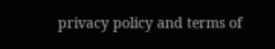privacy policy and terms of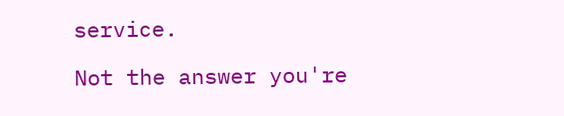service.

Not the answer you're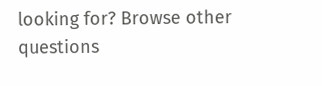looking for? Browse other questions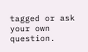tagged or ask your own question.